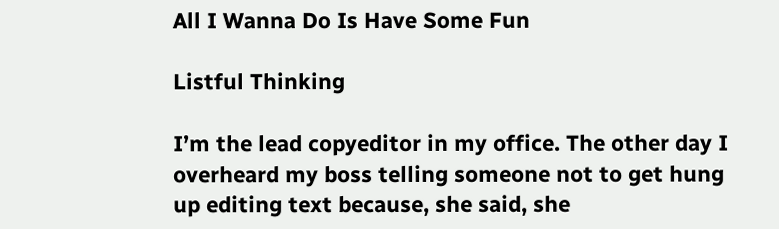All I Wanna Do Is Have Some Fun

Listful Thinking

I’m the lead copyeditor in my office. The other day I overheard my boss telling someone not to get hung up editing text because, she said, she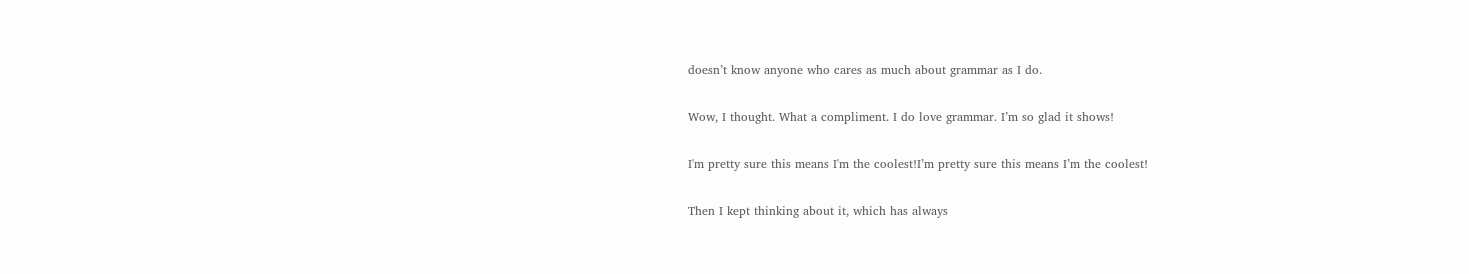doesn’t know anyone who cares as much about grammar as I do.

Wow, I thought. What a compliment. I do love grammar. I’m so glad it shows!

I'm pretty sure this means I'm the coolest!I’m pretty sure this means I’m the coolest!

Then I kept thinking about it, which has always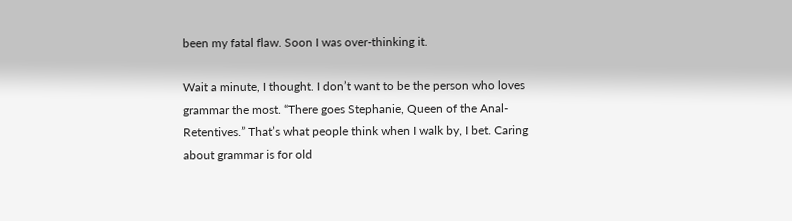been my fatal flaw. Soon I was over-thinking it.

Wait a minute, I thought. I don’t want to be the person who loves grammar the most. “There goes Stephanie, Queen of the Anal-Retentives.” That’s what people think when I walk by, I bet. Caring about grammar is for old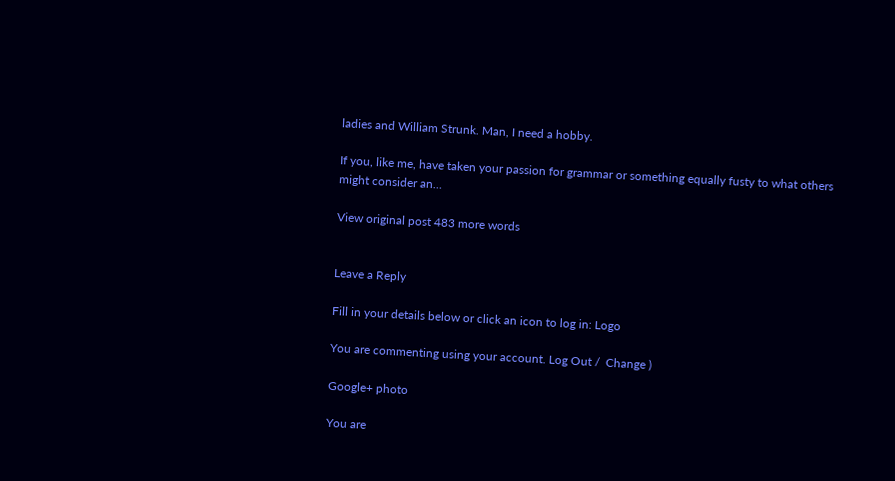ladies and William Strunk. Man, I need a hobby.

If you, like me, have taken your passion for grammar or something equally fusty to what others might consider an…

View original post 483 more words


Leave a Reply

Fill in your details below or click an icon to log in: Logo

You are commenting using your account. Log Out /  Change )

Google+ photo

You are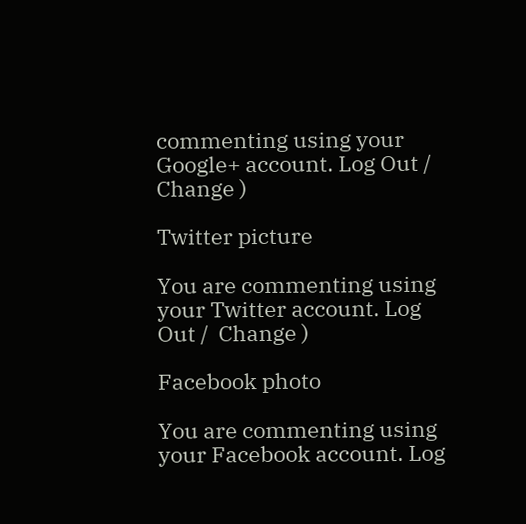commenting using your Google+ account. Log Out /  Change )

Twitter picture

You are commenting using your Twitter account. Log Out /  Change )

Facebook photo

You are commenting using your Facebook account. Log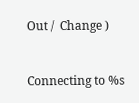Out /  Change )


Connecting to %s